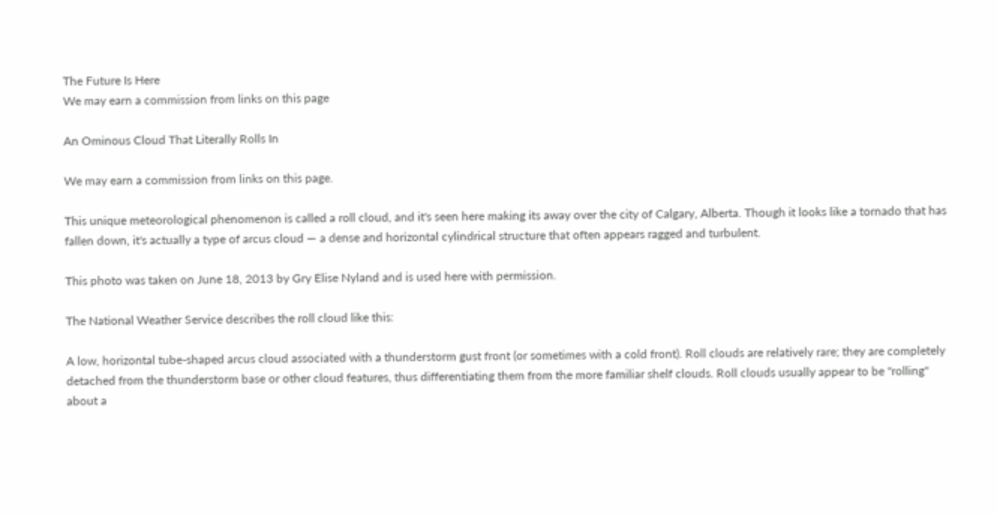The Future Is Here
We may earn a commission from links on this page

An Ominous Cloud That Literally Rolls In

We may earn a commission from links on this page.

This unique meteorological phenomenon is called a roll cloud, and it's seen here making its away over the city of Calgary, Alberta. Though it looks like a tornado that has fallen down, it's actually a type of arcus cloud — a dense and horizontal cylindrical structure that often appears ragged and turbulent.

This photo was taken on June 18, 2013 by Gry Elise Nyland and is used here with permission.

The National Weather Service describes the roll cloud like this:

A low, horizontal tube-shaped arcus cloud associated with a thunderstorm gust front (or sometimes with a cold front). Roll clouds are relatively rare; they are completely detached from the thunderstorm base or other cloud features, thus differentiating them from the more familiar shelf clouds. Roll clouds usually appear to be "rolling" about a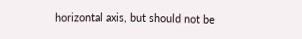horizontal axis, but should not be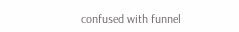confused with funnel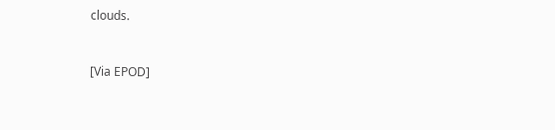clouds.


[Via EPOD]